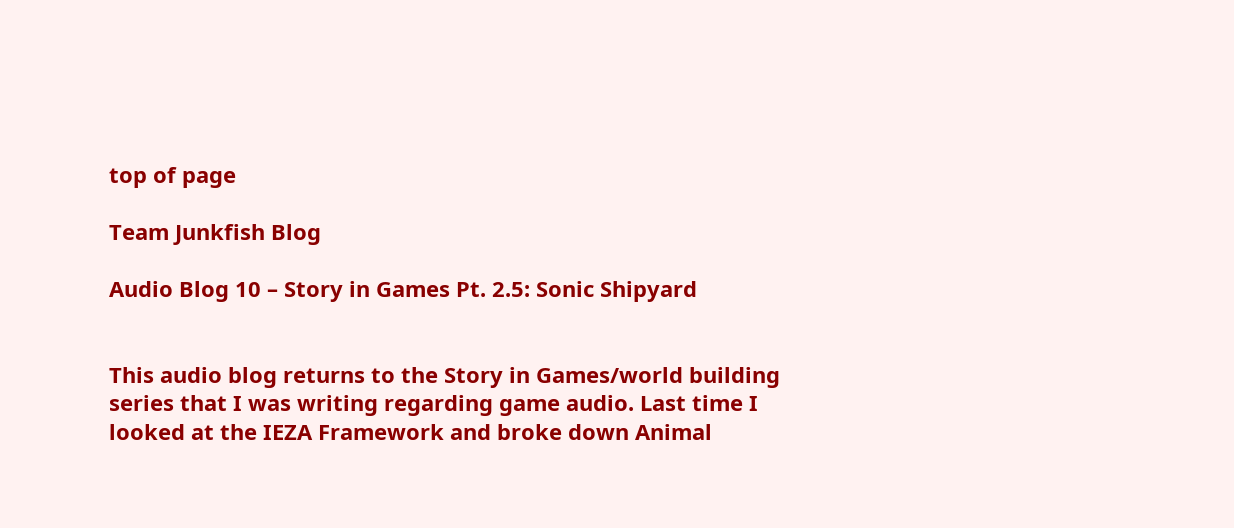top of page

Team Junkfish Blog

Audio Blog 10 – Story in Games Pt. 2.5: Sonic Shipyard


This audio blog returns to the Story in Games/world building series that I was writing regarding game audio. Last time I looked at the IEZA Framework and broke down Animal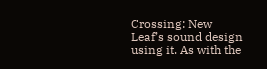Crossing: New Leaf’s sound design using it. As with the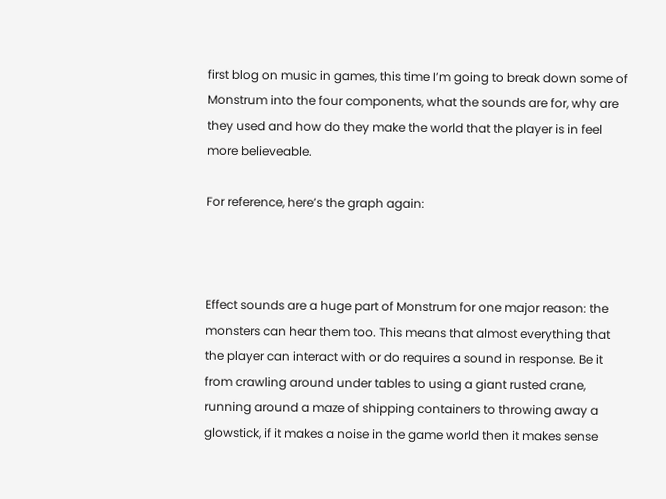first blog on music in games, this time I’m going to break down some of Monstrum into the four components, what the sounds are for, why are they used and how do they make the world that the player is in feel more believeable.

For reference, here’s the graph again:



Effect sounds are a huge part of Monstrum for one major reason: the monsters can hear them too. This means that almost everything that the player can interact with or do requires a sound in response. Be it from crawling around under tables to using a giant rusted crane, running around a maze of shipping containers to throwing away a glowstick, if it makes a noise in the game world then it makes sense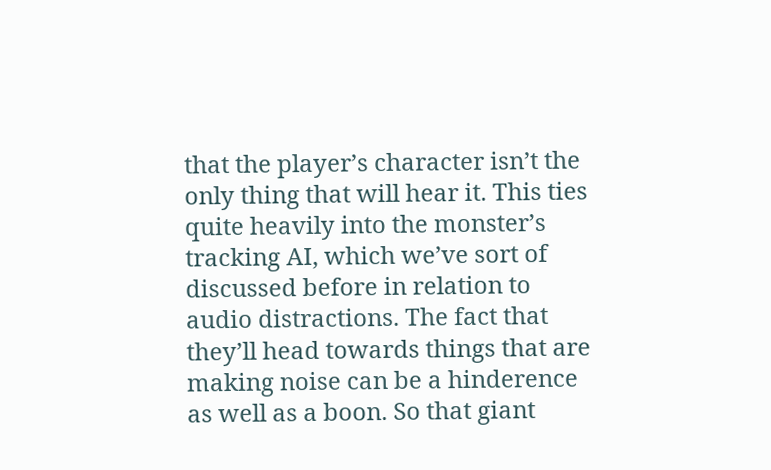that the player’s character isn’t the only thing that will hear it. This ties quite heavily into the monster’s tracking AI, which we’ve sort of discussed before in relation to audio distractions. The fact that they’ll head towards things that are making noise can be a hinderence as well as a boon. So that giant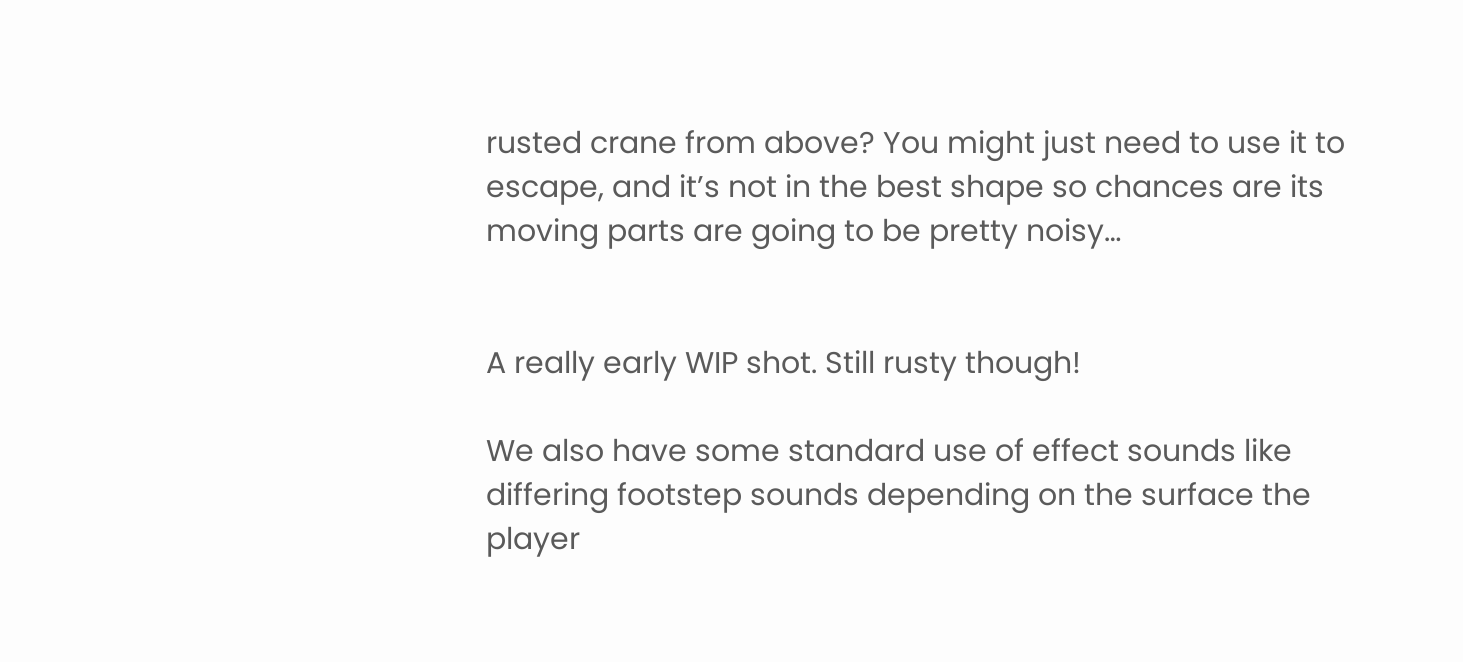rusted crane from above? You might just need to use it to escape, and it’s not in the best shape so chances are its moving parts are going to be pretty noisy…


A really early WIP shot. Still rusty though!

We also have some standard use of effect sounds like differing footstep sounds depending on the surface the player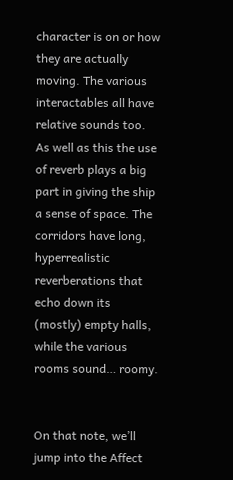character is on or how they are actually moving. The various interactables all have relative sounds too. As well as this the use of reverb plays a big part in giving the ship a sense of space. The corridors have long, hyperrealistic reverberations that echo down its (mostly) empty halls, while the various rooms sound… roomy.


On that note, we’ll jump into the Affect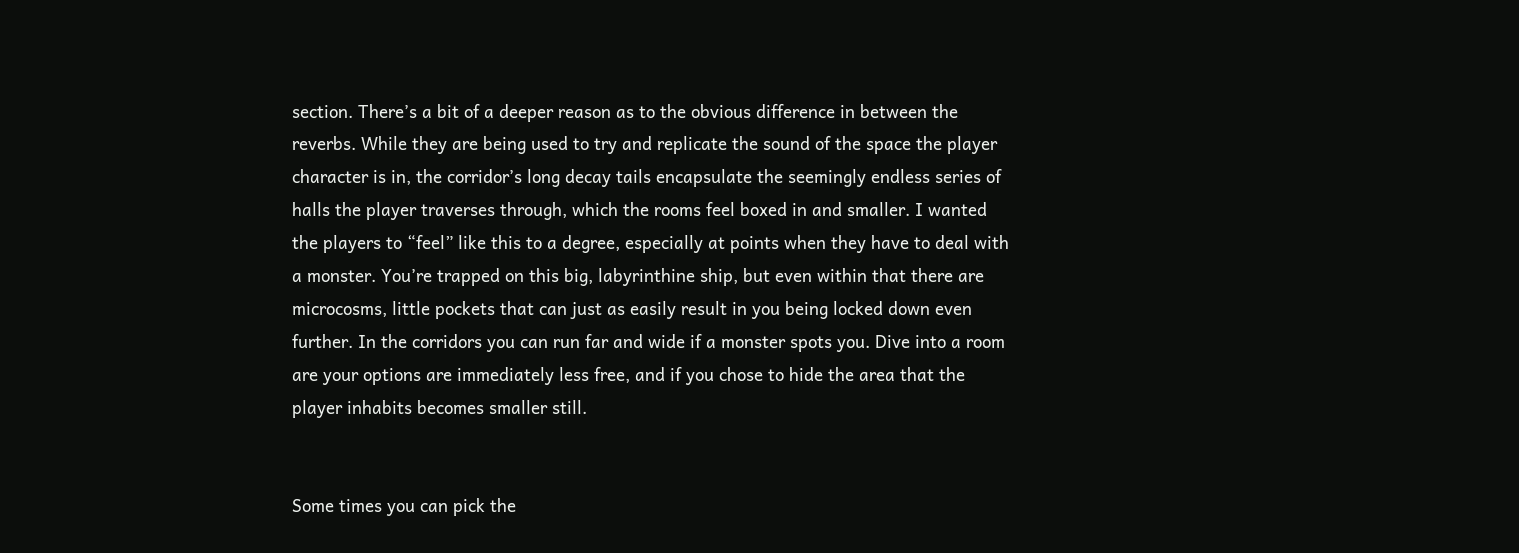section. There’s a bit of a deeper reason as to the obvious difference in between the reverbs. While they are being used to try and replicate the sound of the space the player character is in, the corridor’s long decay tails encapsulate the seemingly endless series of halls the player traverses through, which the rooms feel boxed in and smaller. I wanted the players to “feel” like this to a degree, especially at points when they have to deal with a monster. You’re trapped on this big, labyrinthine ship, but even within that there are microcosms, little pockets that can just as easily result in you being locked down even further. In the corridors you can run far and wide if a monster spots you. Dive into a room are your options are immediately less free, and if you chose to hide the area that the player inhabits becomes smaller still.


Some times you can pick the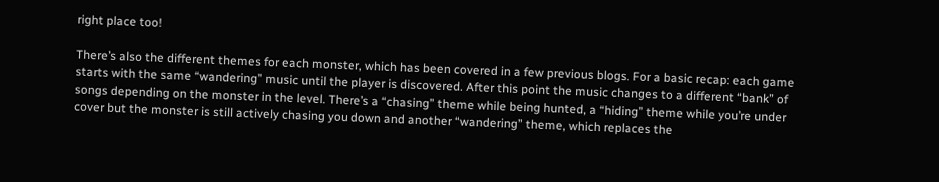right place too!

There’s also the different themes for each monster, which has been covered in a few previous blogs. For a basic recap: each game starts with the same “wandering” music until the player is discovered. After this point the music changes to a different “bank” of songs depending on the monster in the level. There’s a “chasing” theme while being hunted, a “hiding” theme while you’re under cover but the monster is still actively chasing you down and another “wandering” theme, which replaces the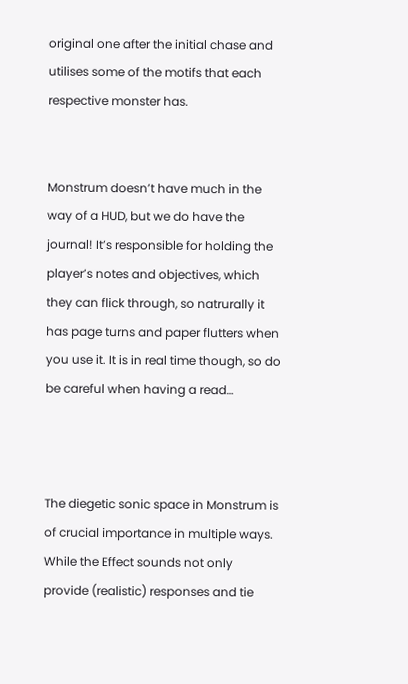original one after the initial chase and utilises some of the motifs that each respective monster has.


Monstrum doesn’t have much in the way of a HUD, but we do have the journal! It’s responsible for holding the player’s notes and objectives, which they can flick through, so natrurally it has page turns and paper flutters when you use it. It is in real time though, so do be careful when having a read…



The diegetic sonic space in Monstrum is of crucial importance in multiple ways. While the Effect sounds not only provide (realistic) responses and tie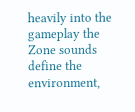heavily into the gameplay the Zone sounds define the environment,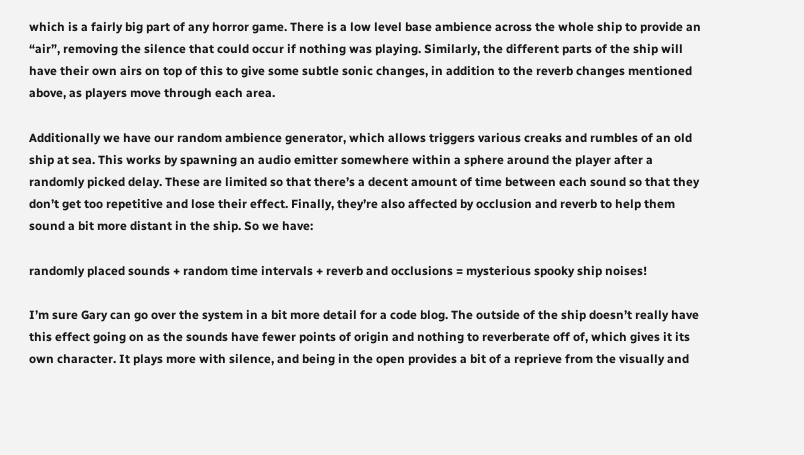which is a fairly big part of any horror game. There is a low level base ambience across the whole ship to provide an “air”, removing the silence that could occur if nothing was playing. Similarly, the different parts of the ship will have their own airs on top of this to give some subtle sonic changes, in addition to the reverb changes mentioned above, as players move through each area.

Additionally we have our random ambience generator, which allows triggers various creaks and rumbles of an old ship at sea. This works by spawning an audio emitter somewhere within a sphere around the player after a randomly picked delay. These are limited so that there’s a decent amount of time between each sound so that they don’t get too repetitive and lose their effect. Finally, they’re also affected by occlusion and reverb to help them sound a bit more distant in the ship. So we have:

randomly placed sounds + random time intervals + reverb and occlusions = mysterious spooky ship noises!

I’m sure Gary can go over the system in a bit more detail for a code blog. The outside of the ship doesn’t really have this effect going on as the sounds have fewer points of origin and nothing to reverberate off of, which gives it its own character. It plays more with silence, and being in the open provides a bit of a reprieve from the visually and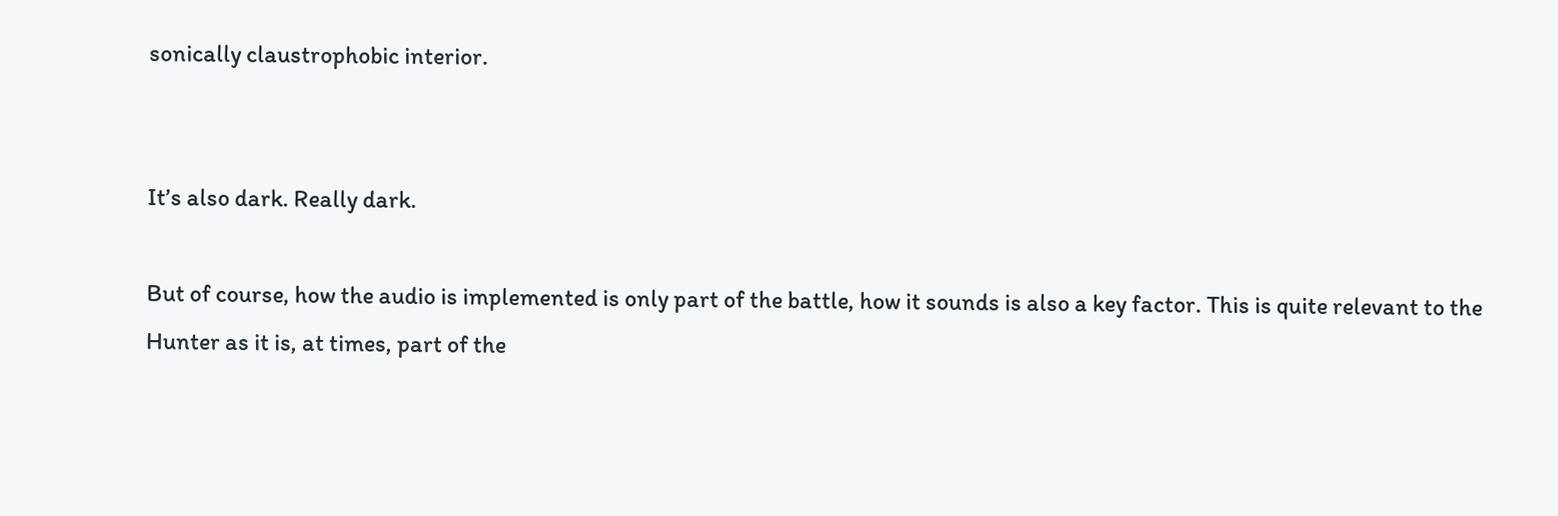sonically claustrophobic interior.


It’s also dark. Really dark.

But of course, how the audio is implemented is only part of the battle, how it sounds is also a key factor. This is quite relevant to the Hunter as it is, at times, part of the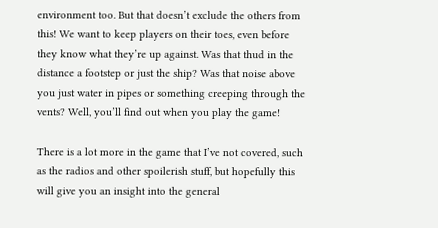environment too. But that doesn’t exclude the others from this! We want to keep players on their toes, even before they know what they’re up against. Was that thud in the distance a footstep or just the ship? Was that noise above you just water in pipes or something creeping through the vents? Well, you’ll find out when you play the game!

There is a lot more in the game that I’ve not covered, such as the radios and other spoilerish stuff, but hopefully this will give you an insight into the general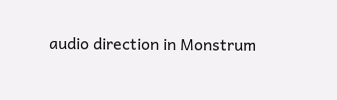audio direction in Monstrum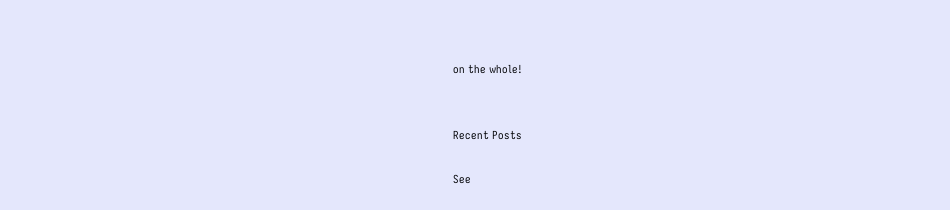on the whole!


Recent Posts

See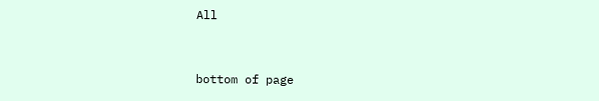All


bottom of page